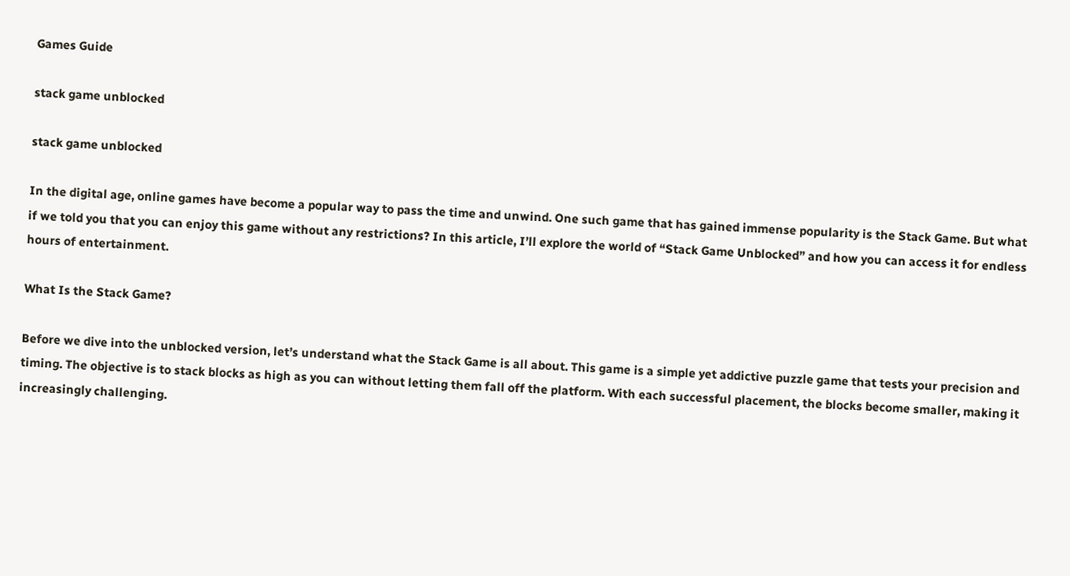Games Guide

stack game unblocked

stack game unblocked

In the digital age, online games have become a popular way to pass the time and unwind. One such game that has gained immense popularity is the Stack Game. But what if we told you that you can enjoy this game without any restrictions? In this article, I’ll explore the world of “Stack Game Unblocked” and how you can access it for endless hours of entertainment.

What Is the Stack Game?

Before we dive into the unblocked version, let’s understand what the Stack Game is all about. This game is a simple yet addictive puzzle game that tests your precision and timing. The objective is to stack blocks as high as you can without letting them fall off the platform. With each successful placement, the blocks become smaller, making it increasingly challenging.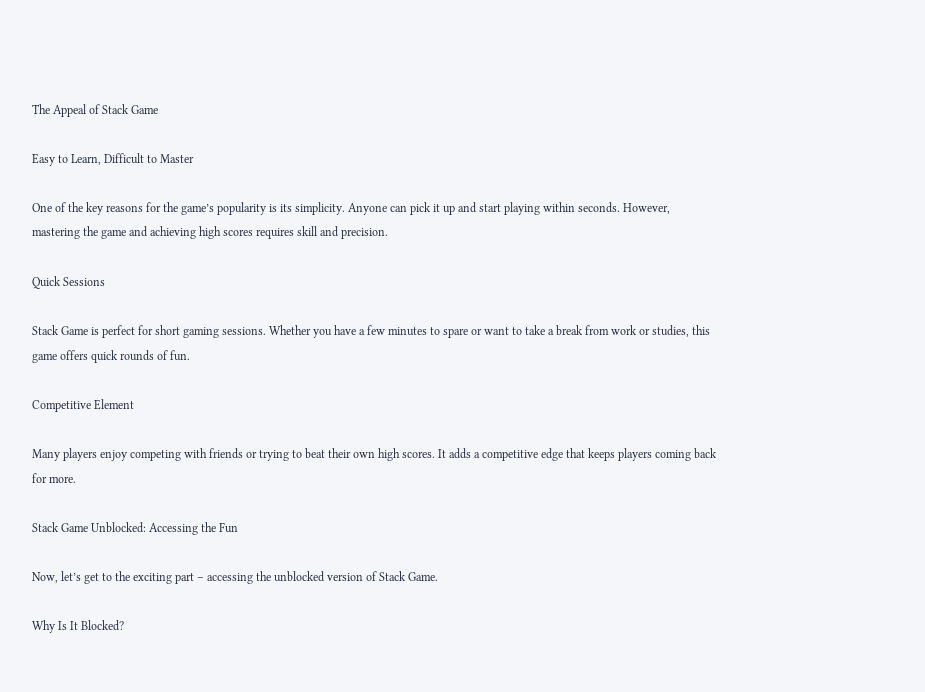The Appeal of Stack Game

Easy to Learn, Difficult to Master

One of the key reasons for the game’s popularity is its simplicity. Anyone can pick it up and start playing within seconds. However, mastering the game and achieving high scores requires skill and precision.

Quick Sessions

Stack Game is perfect for short gaming sessions. Whether you have a few minutes to spare or want to take a break from work or studies, this game offers quick rounds of fun.

Competitive Element

Many players enjoy competing with friends or trying to beat their own high scores. It adds a competitive edge that keeps players coming back for more.

Stack Game Unblocked: Accessing the Fun

Now, let’s get to the exciting part – accessing the unblocked version of Stack Game.

Why Is It Blocked?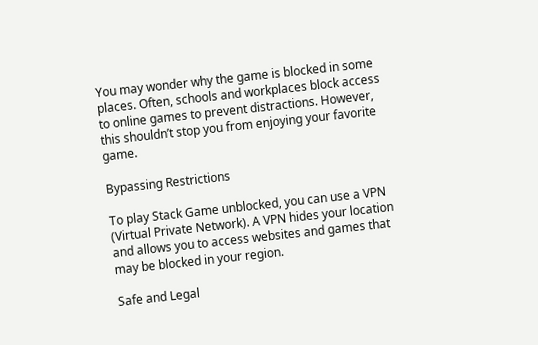You may wonder why the game is blocked in some places. Often, schools and workplaces block access to online games to prevent distractions. However, this shouldn’t stop you from enjoying your favorite game.

Bypassing Restrictions

To play Stack Game unblocked, you can use a VPN (Virtual Private Network). A VPN hides your location and allows you to access websites and games that may be blocked in your region.

Safe and Legal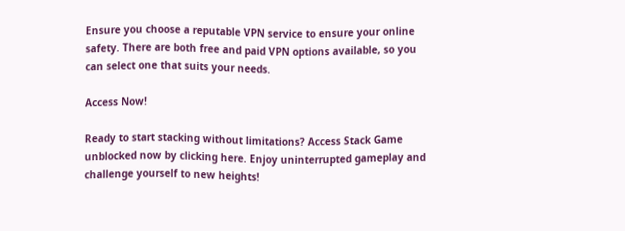Ensure you choose a reputable VPN service to ensure your online safety. There are both free and paid VPN options available, so you can select one that suits your needs.

Access Now!

Ready to start stacking without limitations? Access Stack Game unblocked now by clicking here. Enjoy uninterrupted gameplay and challenge yourself to new heights!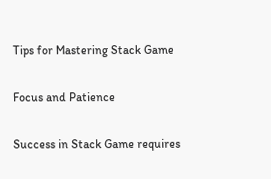Tips for Mastering Stack Game

Focus and Patience

Success in Stack Game requires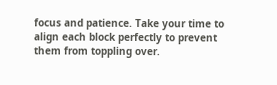focus and patience. Take your time to align each block perfectly to prevent them from toppling over.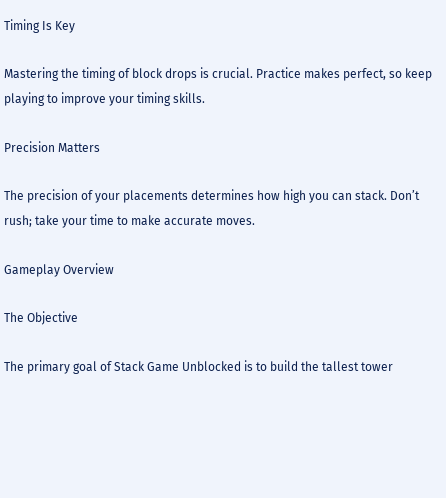Timing Is Key

Mastering the timing of block drops is crucial. Practice makes perfect, so keep playing to improve your timing skills.

Precision Matters

The precision of your placements determines how high you can stack. Don’t rush; take your time to make accurate moves.

Gameplay Overview

The Objective

The primary goal of Stack Game Unblocked is to build the tallest tower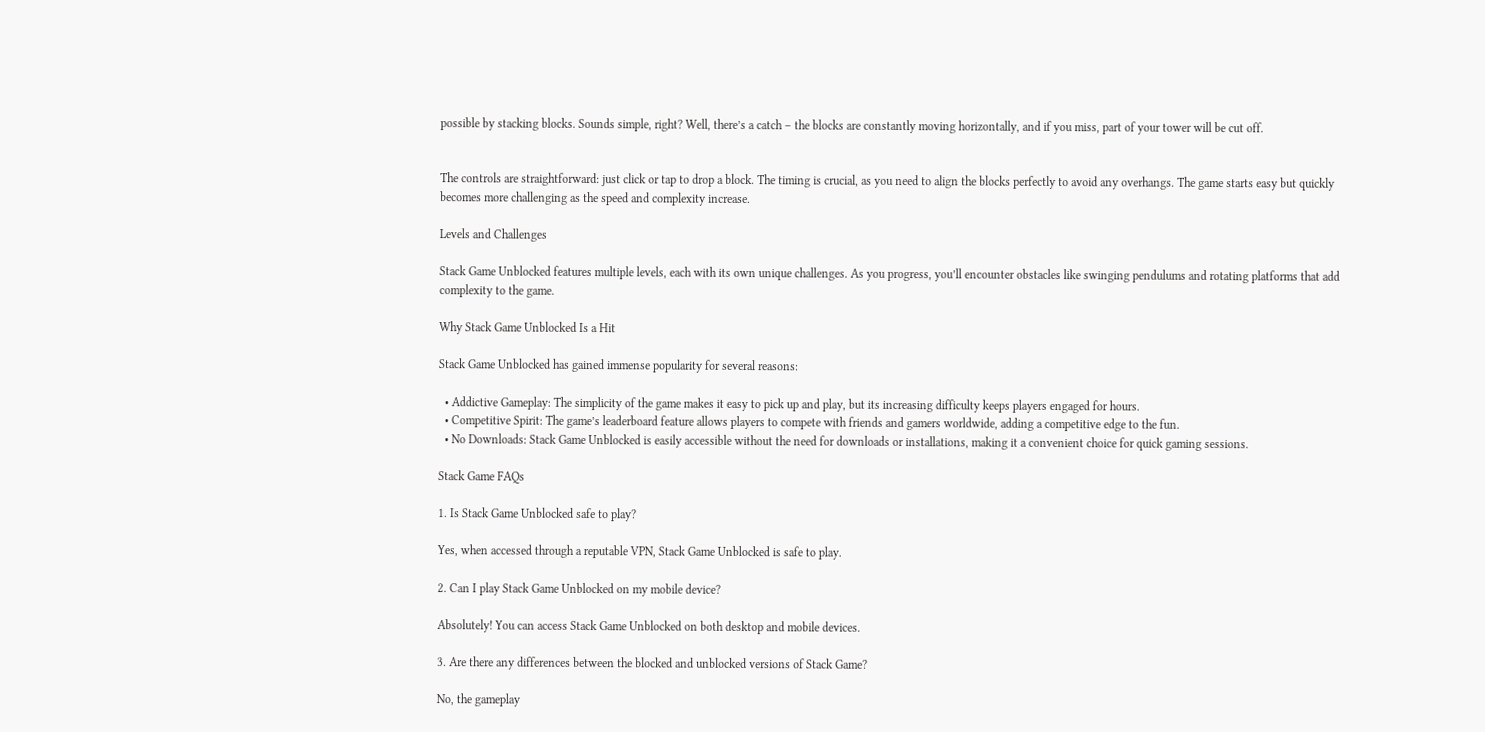possible by stacking blocks. Sounds simple, right? Well, there’s a catch – the blocks are constantly moving horizontally, and if you miss, part of your tower will be cut off.


The controls are straightforward: just click or tap to drop a block. The timing is crucial, as you need to align the blocks perfectly to avoid any overhangs. The game starts easy but quickly becomes more challenging as the speed and complexity increase.

Levels and Challenges

Stack Game Unblocked features multiple levels, each with its own unique challenges. As you progress, you’ll encounter obstacles like swinging pendulums and rotating platforms that add complexity to the game.

Why Stack Game Unblocked Is a Hit

Stack Game Unblocked has gained immense popularity for several reasons:

  • Addictive Gameplay: The simplicity of the game makes it easy to pick up and play, but its increasing difficulty keeps players engaged for hours.
  • Competitive Spirit: The game’s leaderboard feature allows players to compete with friends and gamers worldwide, adding a competitive edge to the fun.
  • No Downloads: Stack Game Unblocked is easily accessible without the need for downloads or installations, making it a convenient choice for quick gaming sessions.

Stack Game FAQs

1. Is Stack Game Unblocked safe to play?

Yes, when accessed through a reputable VPN, Stack Game Unblocked is safe to play.

2. Can I play Stack Game Unblocked on my mobile device?

Absolutely! You can access Stack Game Unblocked on both desktop and mobile devices.

3. Are there any differences between the blocked and unblocked versions of Stack Game?

No, the gameplay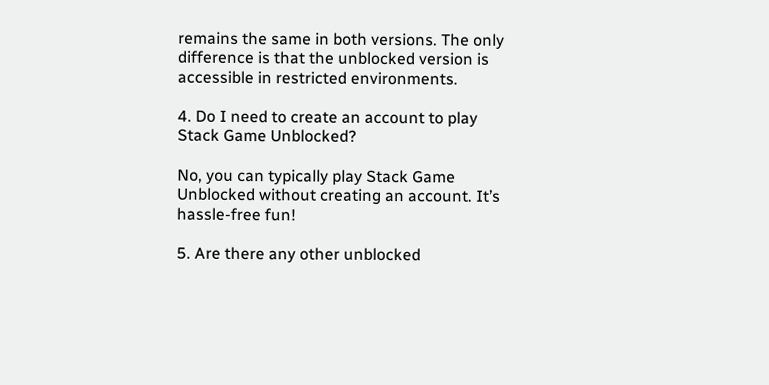remains the same in both versions. The only difference is that the unblocked version is accessible in restricted environments.

4. Do I need to create an account to play Stack Game Unblocked?

No, you can typically play Stack Game Unblocked without creating an account. It’s hassle-free fun!

5. Are there any other unblocked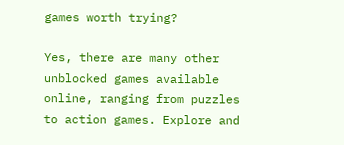games worth trying?

Yes, there are many other unblocked games available online, ranging from puzzles to action games. Explore and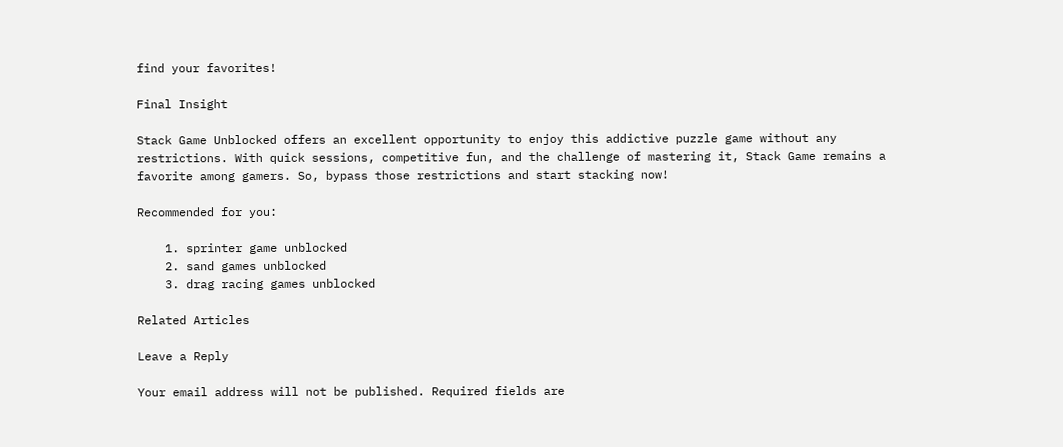find your favorites!

Final Insight

Stack Game Unblocked offers an excellent opportunity to enjoy this addictive puzzle game without any restrictions. With quick sessions, competitive fun, and the challenge of mastering it, Stack Game remains a favorite among gamers. So, bypass those restrictions and start stacking now!

Recommended for you:

    1. sprinter game unblocked
    2. sand games unblocked
    3. drag racing games unblocked

Related Articles

Leave a Reply

Your email address will not be published. Required fields are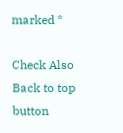marked *

Check Also
Back to top button